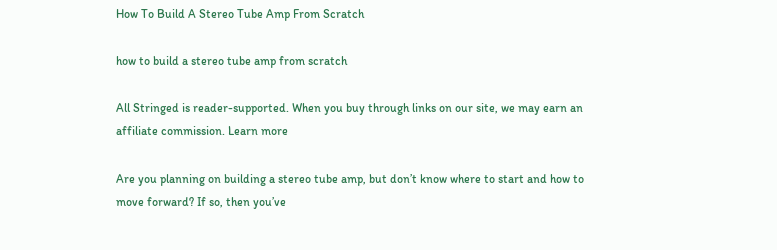How To Build A Stereo Tube Amp From Scratch

how to build a stereo tube amp from scratch

All Stringed is reader-supported. When you buy through links on our site, we may earn an affiliate commission. Learn more

Are you planning on building a stereo tube amp, but don’t know where to start and how to move forward? If so, then you’ve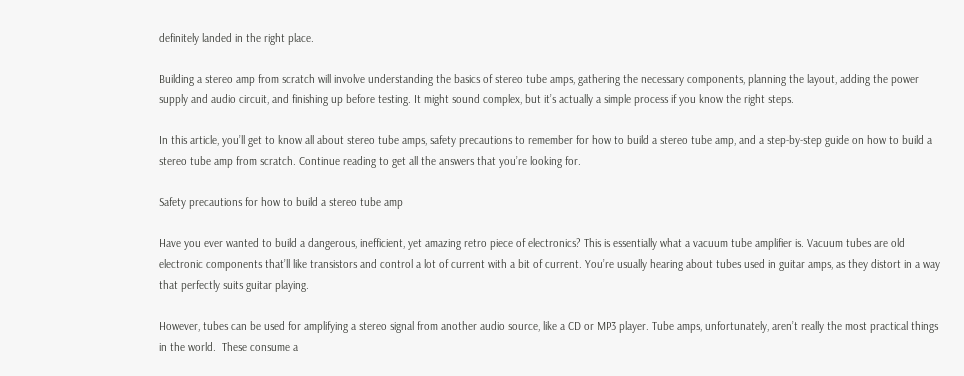definitely landed in the right place.

Building a stereo amp from scratch will involve understanding the basics of stereo tube amps, gathering the necessary components, planning the layout, adding the power supply and audio circuit, and finishing up before testing. It might sound complex, but it’s actually a simple process if you know the right steps.

In this article, you’ll get to know all about stereo tube amps, safety precautions to remember for how to build a stereo tube amp, and a step-by-step guide on how to build a stereo tube amp from scratch. Continue reading to get all the answers that you’re looking for.

Safety precautions for how to build a stereo tube amp

Have you ever wanted to build a dangerous, inefficient, yet amazing retro piece of electronics? This is essentially what a vacuum tube amplifier is. Vacuum tubes are old electronic components that’ll like transistors and control a lot of current with a bit of current. You’re usually hearing about tubes used in guitar amps, as they distort in a way that perfectly suits guitar playing.

However, tubes can be used for amplifying a stereo signal from another audio source, like a CD or MP3 player. Tube amps, unfortunately, aren’t really the most practical things in the world.  These consume a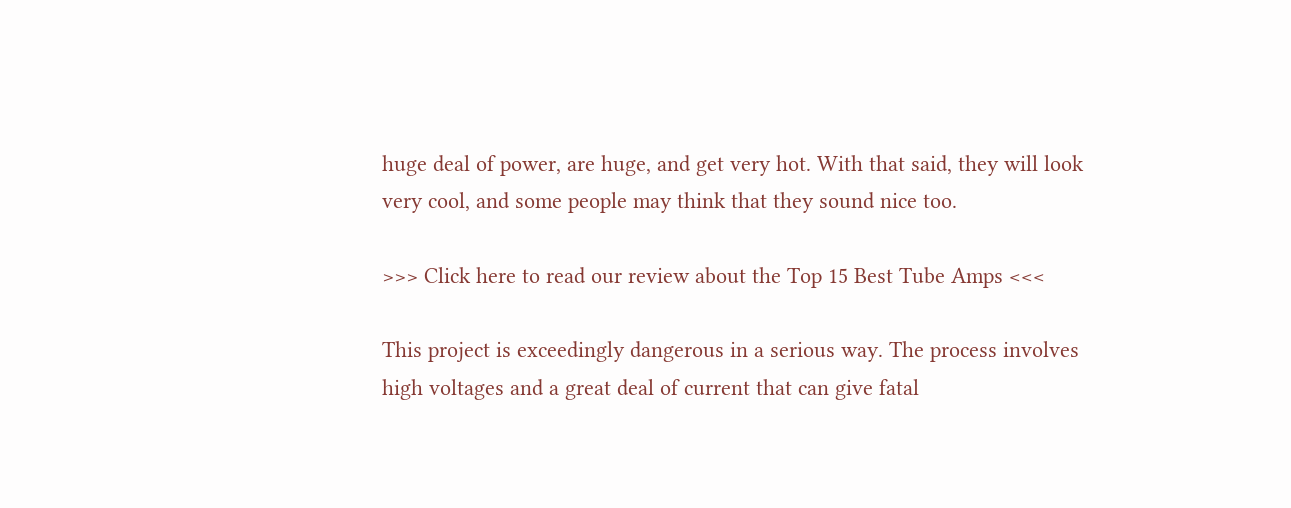huge deal of power, are huge, and get very hot. With that said, they will look very cool, and some people may think that they sound nice too.

>>> Click here to read our review about the Top 15 Best Tube Amps <<<

This project is exceedingly dangerous in a serious way. The process involves high voltages and a great deal of current that can give fatal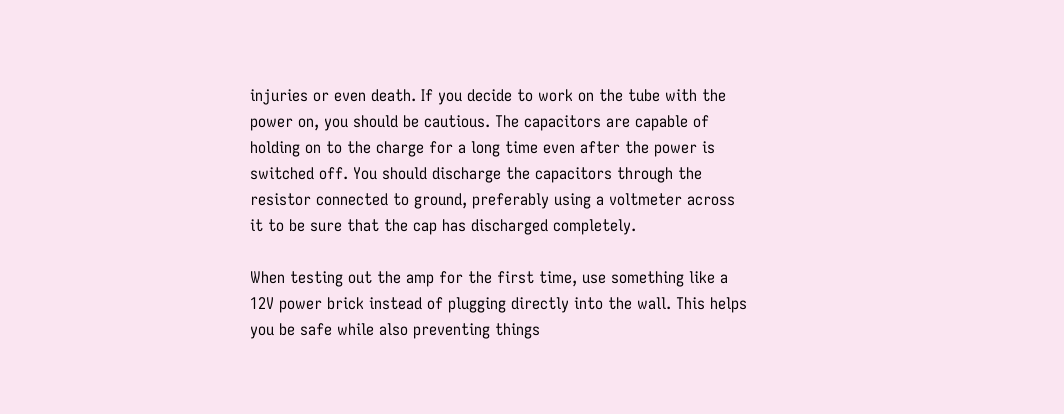injuries or even death. If you decide to work on the tube with the power on, you should be cautious. The capacitors are capable of holding on to the charge for a long time even after the power is switched off. You should discharge the capacitors through the resistor connected to ground, preferably using a voltmeter across it to be sure that the cap has discharged completely.

When testing out the amp for the first time, use something like a 12V power brick instead of plugging directly into the wall. This helps you be safe while also preventing things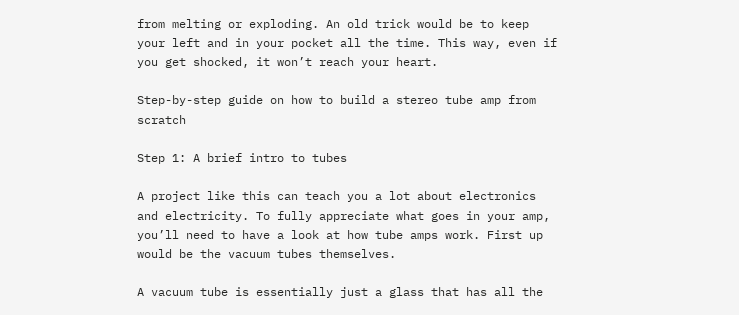from melting or exploding. An old trick would be to keep your left and in your pocket all the time. This way, even if you get shocked, it won’t reach your heart.

Step-by-step guide on how to build a stereo tube amp from scratch

Step 1: A brief intro to tubes

A project like this can teach you a lot about electronics and electricity. To fully appreciate what goes in your amp, you’ll need to have a look at how tube amps work. First up would be the vacuum tubes themselves.

A vacuum tube is essentially just a glass that has all the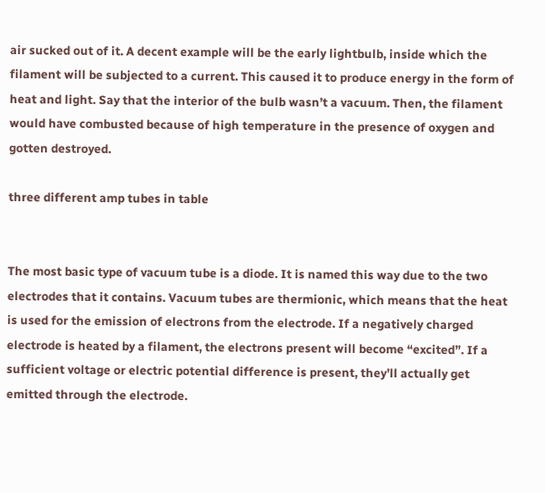air sucked out of it. A decent example will be the early lightbulb, inside which the filament will be subjected to a current. This caused it to produce energy in the form of heat and light. Say that the interior of the bulb wasn’t a vacuum. Then, the filament would have combusted because of high temperature in the presence of oxygen and gotten destroyed.

three different amp tubes in table


The most basic type of vacuum tube is a diode. It is named this way due to the two electrodes that it contains. Vacuum tubes are thermionic, which means that the heat is used for the emission of electrons from the electrode. If a negatively charged electrode is heated by a filament, the electrons present will become “excited”. If a sufficient voltage or electric potential difference is present, they’ll actually get emitted through the electrode.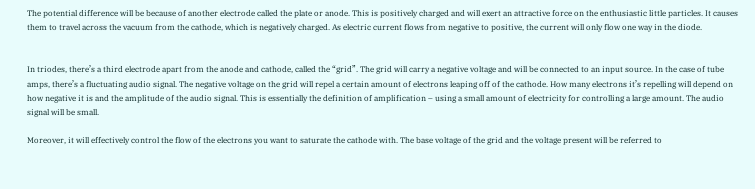The potential difference will be because of another electrode called the plate or anode. This is positively charged and will exert an attractive force on the enthusiastic little particles. It causes them to travel across the vacuum from the cathode, which is negatively charged. As electric current flows from negative to positive, the current will only flow one way in the diode.


In triodes, there’s a third electrode apart from the anode and cathode, called the “grid”. The grid will carry a negative voltage and will be connected to an input source. In the case of tube amps, there’s a fluctuating audio signal. The negative voltage on the grid will repel a certain amount of electrons leaping off of the cathode. How many electrons it’s repelling will depend on how negative it is and the amplitude of the audio signal. This is essentially the definition of amplification – using a small amount of electricity for controlling a large amount. The audio signal will be small.

Moreover, it will effectively control the flow of the electrons you want to saturate the cathode with. The base voltage of the grid and the voltage present will be referred to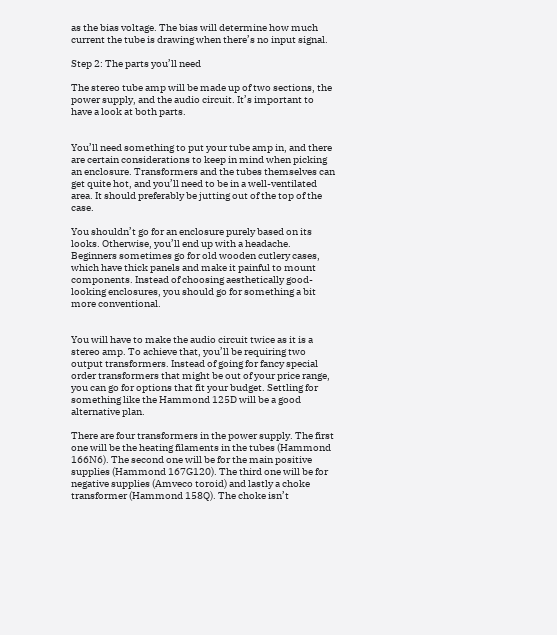as the bias voltage. The bias will determine how much current the tube is drawing when there’s no input signal.

Step 2: The parts you’ll need

The stereo tube amp will be made up of two sections, the power supply, and the audio circuit. It’s important to have a look at both parts.


You’ll need something to put your tube amp in, and there are certain considerations to keep in mind when picking an enclosure. Transformers and the tubes themselves can get quite hot, and you’ll need to be in a well-ventilated area. It should preferably be jutting out of the top of the case.

You shouldn’t go for an enclosure purely based on its looks. Otherwise, you’ll end up with a headache. Beginners sometimes go for old wooden cutlery cases, which have thick panels and make it painful to mount components. Instead of choosing aesthetically good-looking enclosures, you should go for something a bit more conventional.


You will have to make the audio circuit twice as it is a stereo amp. To achieve that, you’ll be requiring two output transformers. Instead of going for fancy special order transformers that might be out of your price range, you can go for options that fit your budget. Settling for something like the Hammond 125D will be a good alternative plan.

There are four transformers in the power supply. The first one will be the heating filaments in the tubes (Hammond 166N6). The second one will be for the main positive supplies (Hammond 167G120). The third one will be for negative supplies (Amveco toroid) and lastly a choke transformer (Hammond 158Q). The choke isn’t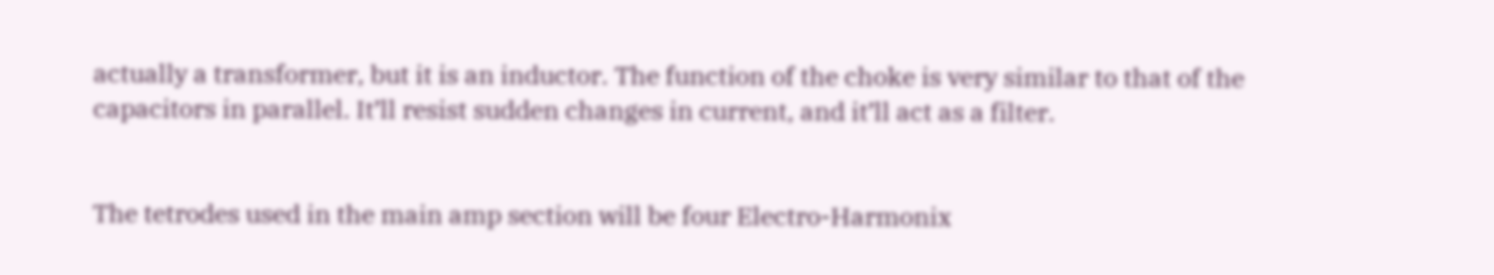actually a transformer, but it is an inductor. The function of the choke is very similar to that of the capacitors in parallel. It’ll resist sudden changes in current, and it’ll act as a filter.


The tetrodes used in the main amp section will be four Electro-Harmonix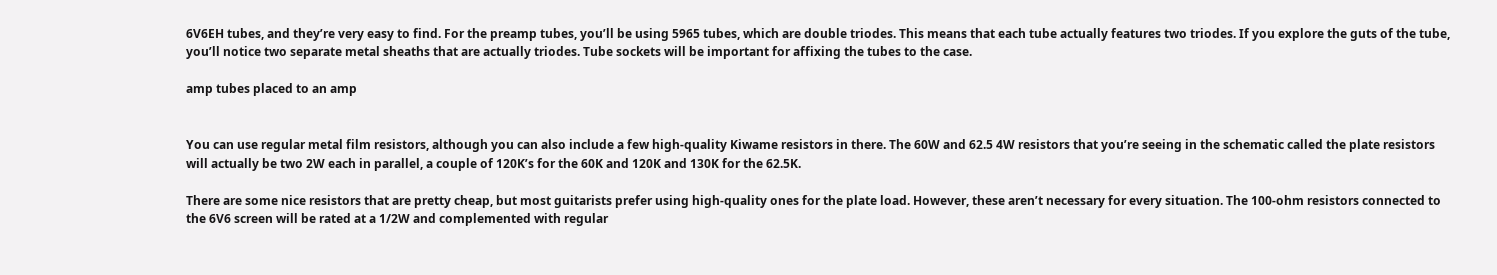6V6EH tubes, and they’re very easy to find. For the preamp tubes, you’ll be using 5965 tubes, which are double triodes. This means that each tube actually features two triodes. If you explore the guts of the tube, you’ll notice two separate metal sheaths that are actually triodes. Tube sockets will be important for affixing the tubes to the case.

amp tubes placed to an amp


You can use regular metal film resistors, although you can also include a few high-quality Kiwame resistors in there. The 60W and 62.5 4W resistors that you’re seeing in the schematic called the plate resistors will actually be two 2W each in parallel, a couple of 120K’s for the 60K and 120K and 130K for the 62.5K.

There are some nice resistors that are pretty cheap, but most guitarists prefer using high-quality ones for the plate load. However, these aren’t necessary for every situation. The 100-ohm resistors connected to the 6V6 screen will be rated at a 1/2W and complemented with regular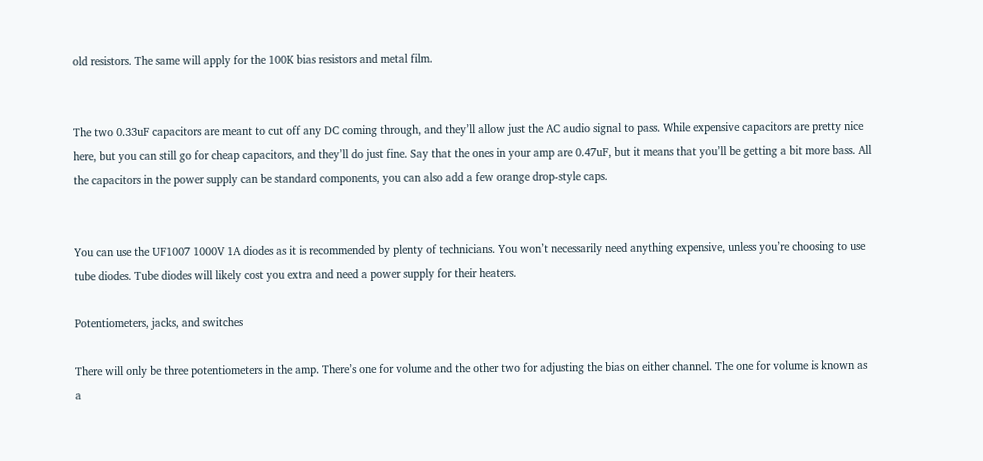old resistors. The same will apply for the 100K bias resistors and metal film.


The two 0.33uF capacitors are meant to cut off any DC coming through, and they’ll allow just the AC audio signal to pass. While expensive capacitors are pretty nice here, but you can still go for cheap capacitors, and they’ll do just fine. Say that the ones in your amp are 0.47uF, but it means that you’ll be getting a bit more bass. All the capacitors in the power supply can be standard components, you can also add a few orange drop-style caps.


You can use the UF1007 1000V 1A diodes as it is recommended by plenty of technicians. You won’t necessarily need anything expensive, unless you’re choosing to use tube diodes. Tube diodes will likely cost you extra and need a power supply for their heaters.

Potentiometers, jacks, and switches

There will only be three potentiometers in the amp. There’s one for volume and the other two for adjusting the bias on either channel. The one for volume is known as a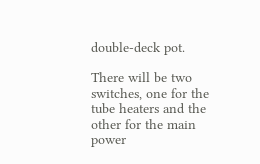double-deck pot.

There will be two switches, one for the tube heaters and the other for the main power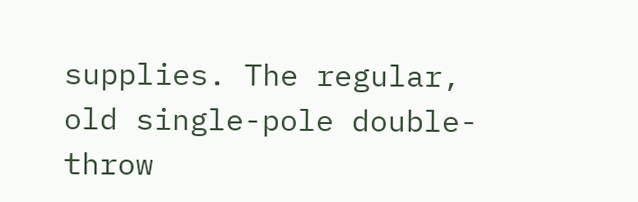supplies. The regular, old single-pole double-throw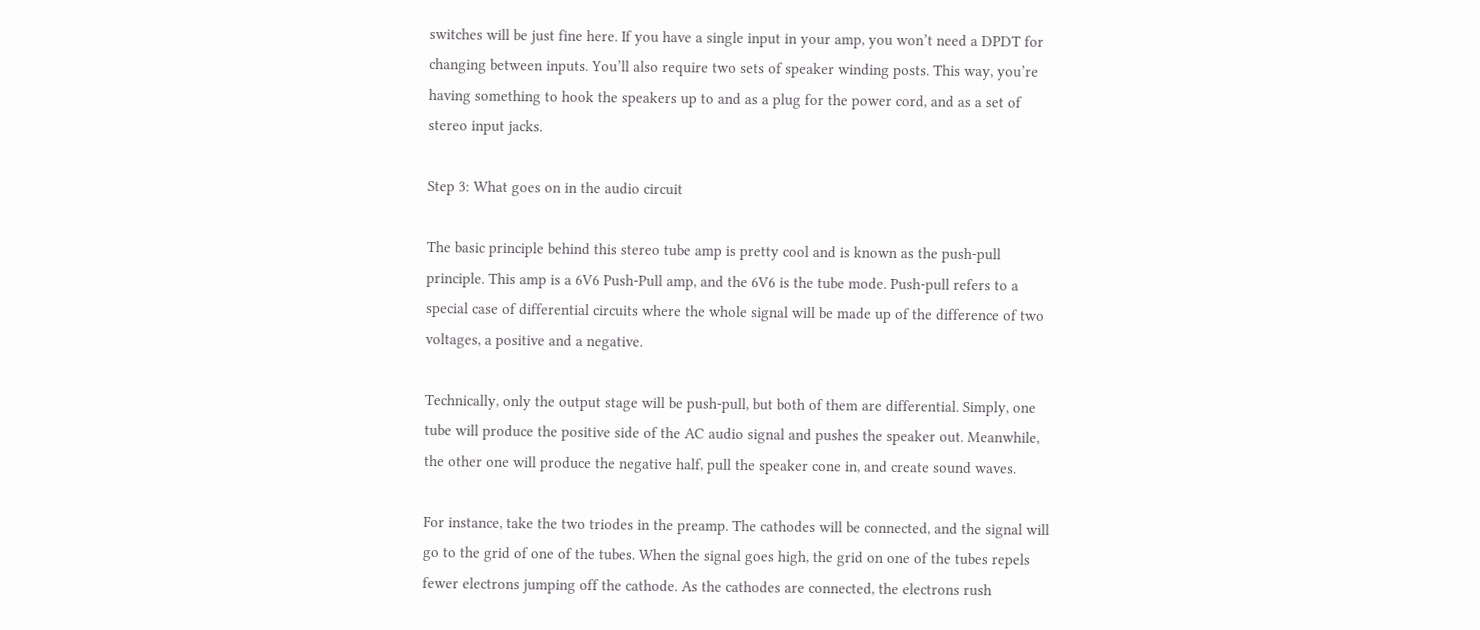switches will be just fine here. If you have a single input in your amp, you won’t need a DPDT for changing between inputs. You’ll also require two sets of speaker winding posts. This way, you’re having something to hook the speakers up to and as a plug for the power cord, and as a set of stereo input jacks.

Step 3: What goes on in the audio circuit

The basic principle behind this stereo tube amp is pretty cool and is known as the push-pull principle. This amp is a 6V6 Push-Pull amp, and the 6V6 is the tube mode. Push-pull refers to a special case of differential circuits where the whole signal will be made up of the difference of two voltages, a positive and a negative.

Technically, only the output stage will be push-pull, but both of them are differential. Simply, one tube will produce the positive side of the AC audio signal and pushes the speaker out. Meanwhile, the other one will produce the negative half, pull the speaker cone in, and create sound waves.

For instance, take the two triodes in the preamp. The cathodes will be connected, and the signal will go to the grid of one of the tubes. When the signal goes high, the grid on one of the tubes repels fewer electrons jumping off the cathode. As the cathodes are connected, the electrons rush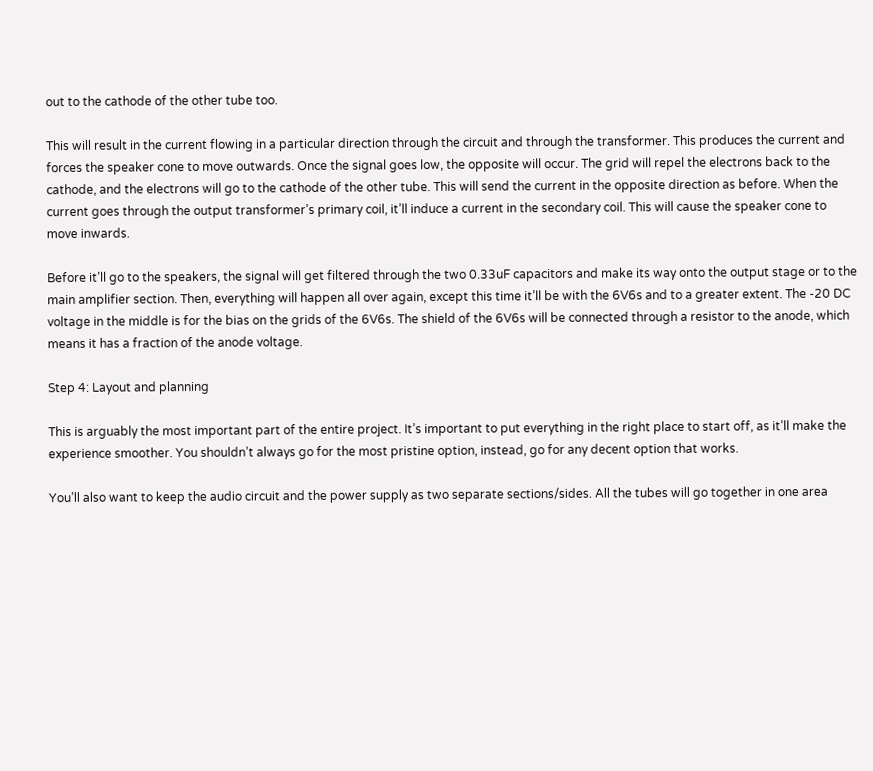out to the cathode of the other tube too.

This will result in the current flowing in a particular direction through the circuit and through the transformer. This produces the current and forces the speaker cone to move outwards. Once the signal goes low, the opposite will occur. The grid will repel the electrons back to the cathode, and the electrons will go to the cathode of the other tube. This will send the current in the opposite direction as before. When the current goes through the output transformer’s primary coil, it’ll induce a current in the secondary coil. This will cause the speaker cone to move inwards.

Before it’ll go to the speakers, the signal will get filtered through the two 0.33uF capacitors and make its way onto the output stage or to the main amplifier section. Then, everything will happen all over again, except this time it’ll be with the 6V6s and to a greater extent. The -20 DC voltage in the middle is for the bias on the grids of the 6V6s. The shield of the 6V6s will be connected through a resistor to the anode, which means it has a fraction of the anode voltage.

Step 4: Layout and planning

This is arguably the most important part of the entire project. It’s important to put everything in the right place to start off, as it’ll make the experience smoother. You shouldn’t always go for the most pristine option, instead, go for any decent option that works.

You’ll also want to keep the audio circuit and the power supply as two separate sections/sides. All the tubes will go together in one area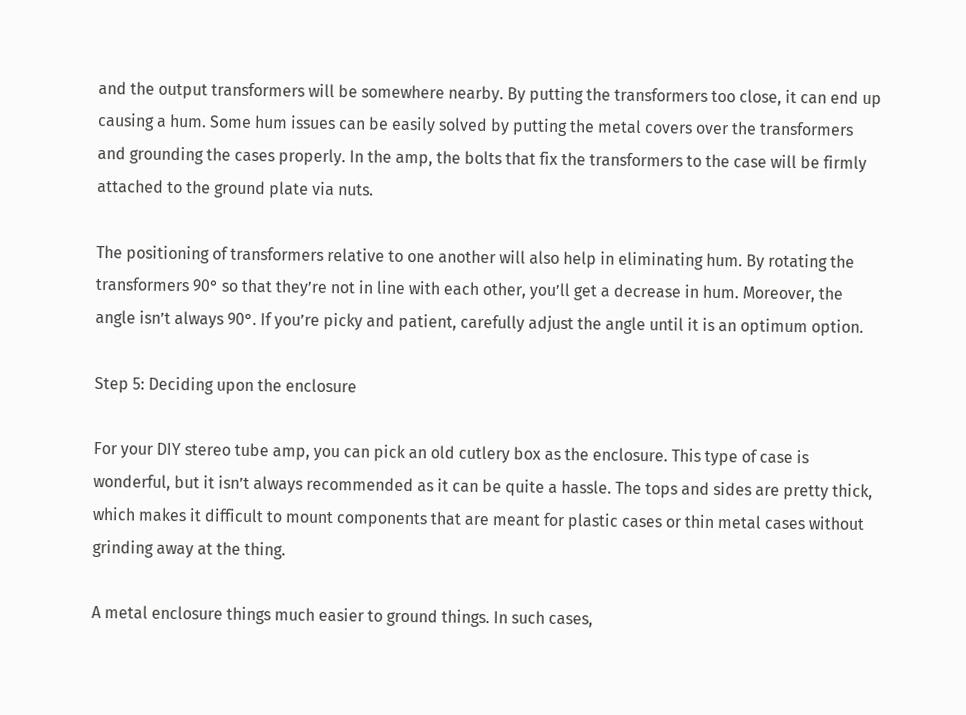and the output transformers will be somewhere nearby. By putting the transformers too close, it can end up causing a hum. Some hum issues can be easily solved by putting the metal covers over the transformers and grounding the cases properly. In the amp, the bolts that fix the transformers to the case will be firmly attached to the ground plate via nuts.

The positioning of transformers relative to one another will also help in eliminating hum. By rotating the transformers 90° so that they’re not in line with each other, you’ll get a decrease in hum. Moreover, the angle isn’t always 90°. If you’re picky and patient, carefully adjust the angle until it is an optimum option.

Step 5: Deciding upon the enclosure

For your DIY stereo tube amp, you can pick an old cutlery box as the enclosure. This type of case is wonderful, but it isn’t always recommended as it can be quite a hassle. The tops and sides are pretty thick, which makes it difficult to mount components that are meant for plastic cases or thin metal cases without grinding away at the thing.

A metal enclosure things much easier to ground things. In such cases,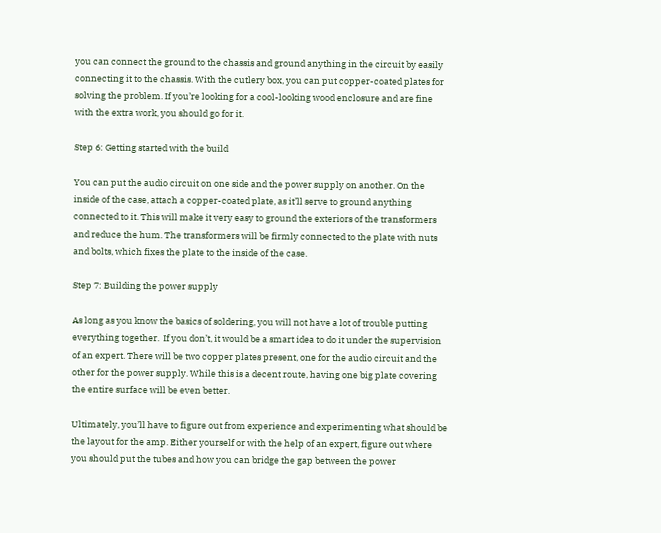you can connect the ground to the chassis and ground anything in the circuit by easily connecting it to the chassis. With the cutlery box, you can put copper-coated plates for solving the problem. If you’re looking for a cool-looking wood enclosure and are fine with the extra work, you should go for it.

Step 6: Getting started with the build

You can put the audio circuit on one side and the power supply on another. On the inside of the case, attach a copper-coated plate, as it’ll serve to ground anything connected to it. This will make it very easy to ground the exteriors of the transformers and reduce the hum. The transformers will be firmly connected to the plate with nuts and bolts, which fixes the plate to the inside of the case.

Step 7: Building the power supply

As long as you know the basics of soldering, you will not have a lot of trouble putting everything together.  If you don’t, it would be a smart idea to do it under the supervision of an expert. There will be two copper plates present, one for the audio circuit and the other for the power supply. While this is a decent route, having one big plate covering the entire surface will be even better.

Ultimately, you’ll have to figure out from experience and experimenting what should be the layout for the amp. Either yourself or with the help of an expert, figure out where you should put the tubes and how you can bridge the gap between the power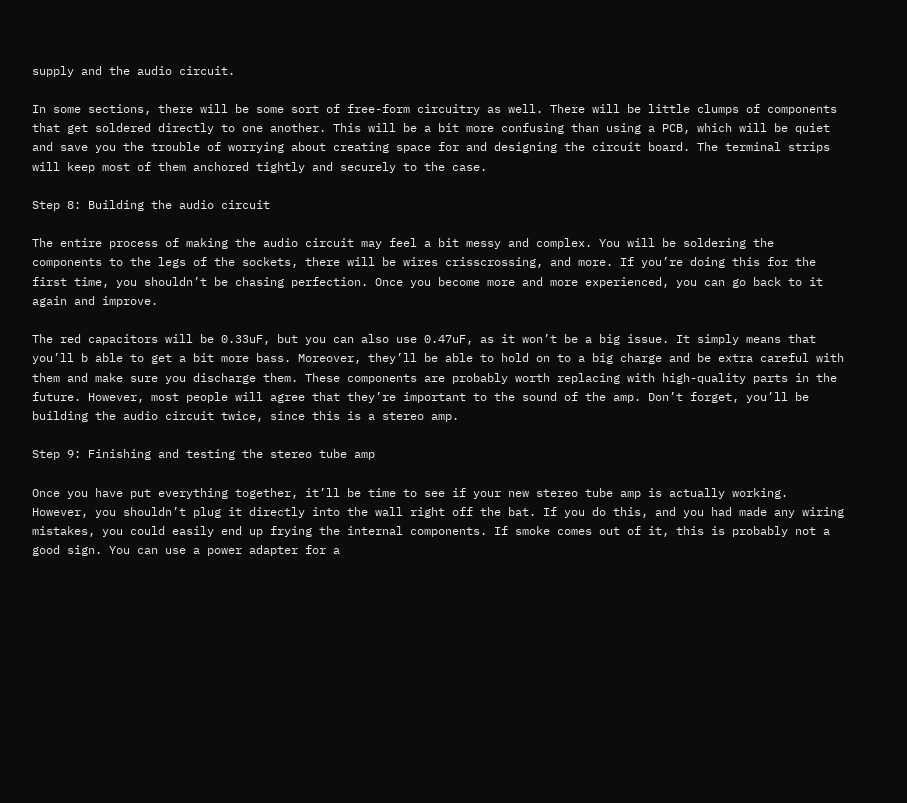supply and the audio circuit.

In some sections, there will be some sort of free-form circuitry as well. There will be little clumps of components that get soldered directly to one another. This will be a bit more confusing than using a PCB, which will be quiet and save you the trouble of worrying about creating space for and designing the circuit board. The terminal strips will keep most of them anchored tightly and securely to the case.

Step 8: Building the audio circuit

The entire process of making the audio circuit may feel a bit messy and complex. You will be soldering the components to the legs of the sockets, there will be wires crisscrossing, and more. If you’re doing this for the first time, you shouldn’t be chasing perfection. Once you become more and more experienced, you can go back to it again and improve.

The red capacitors will be 0.33uF, but you can also use 0.47uF, as it won’t be a big issue. It simply means that you’ll b able to get a bit more bass. Moreover, they’ll be able to hold on to a big charge and be extra careful with them and make sure you discharge them. These components are probably worth replacing with high-quality parts in the future. However, most people will agree that they’re important to the sound of the amp. Don’t forget, you’ll be building the audio circuit twice, since this is a stereo amp.

Step 9: Finishing and testing the stereo tube amp

Once you have put everything together, it’ll be time to see if your new stereo tube amp is actually working. However, you shouldn’t plug it directly into the wall right off the bat. If you do this, and you had made any wiring mistakes, you could easily end up frying the internal components. If smoke comes out of it, this is probably not a good sign. You can use a power adapter for a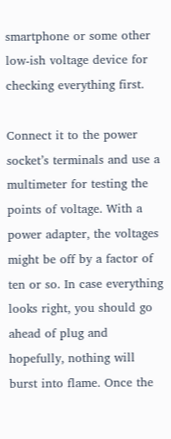smartphone or some other low-ish voltage device for checking everything first.

Connect it to the power socket’s terminals and use a multimeter for testing the points of voltage. With a power adapter, the voltages might be off by a factor of ten or so. In case everything looks right, you should go ahead of plug and hopefully, nothing will burst into flame. Once the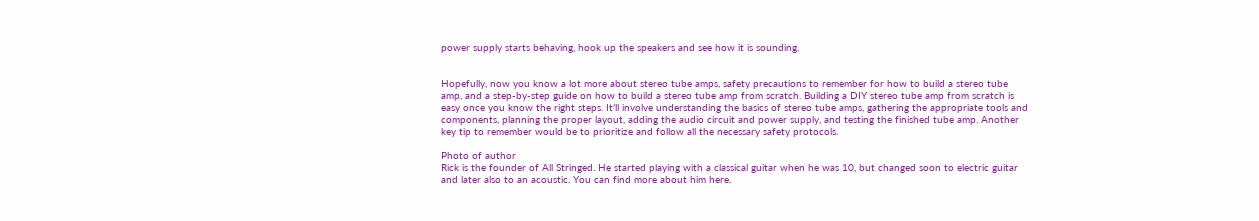power supply starts behaving, hook up the speakers and see how it is sounding.


Hopefully, now you know a lot more about stereo tube amps, safety precautions to remember for how to build a stereo tube amp, and a step-by-step guide on how to build a stereo tube amp from scratch. Building a DIY stereo tube amp from scratch is easy once you know the right steps. It’ll involve understanding the basics of stereo tube amps, gathering the appropriate tools and components, planning the proper layout, adding the audio circuit and power supply, and testing the finished tube amp. Another key tip to remember would be to prioritize and follow all the necessary safety protocols.

Photo of author
Rick is the founder of All Stringed. He started playing with a classical guitar when he was 10, but changed soon to electric guitar and later also to an acoustic. You can find more about him here.